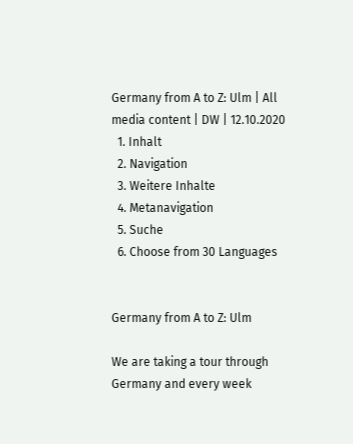Germany from A to Z: Ulm | All media content | DW | 12.10.2020
  1. Inhalt
  2. Navigation
  3. Weitere Inhalte
  4. Metanavigation
  5. Suche
  6. Choose from 30 Languages


Germany from A to Z: Ulm

We are taking a tour through Germany and every week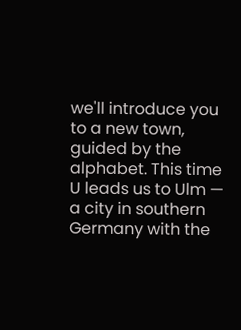we'll introduce you to a new town, guided by the alphabet. This time U leads us to Ulm — a city in southern Germany with the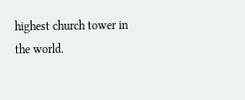highest church tower in the world.